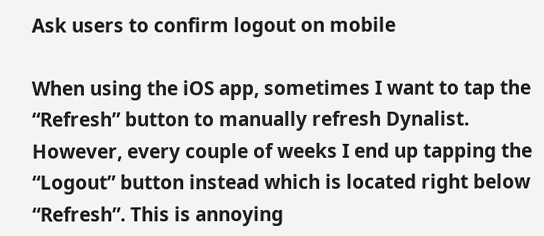Ask users to confirm logout on mobile

When using the iOS app, sometimes I want to tap the “Refresh” button to manually refresh Dynalist. However, every couple of weeks I end up tapping the “Logout” button instead which is located right below “Refresh”. This is annoying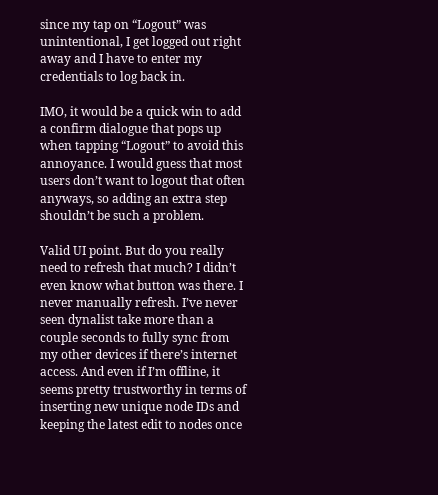since my tap on “Logout” was unintentional, I get logged out right away and I have to enter my credentials to log back in.

IMO, it would be a quick win to add a confirm dialogue that pops up when tapping “Logout” to avoid this annoyance. I would guess that most users don’t want to logout that often anyways, so adding an extra step shouldn’t be such a problem.

Valid UI point. But do you really need to refresh that much? I didn’t even know what button was there. I never manually refresh. I’ve never seen dynalist take more than a couple seconds to fully sync from my other devices if there’s internet access. And even if I’m offline, it seems pretty trustworthy in terms of inserting new unique node IDs and keeping the latest edit to nodes once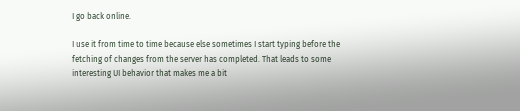I go back online.

I use it from time to time because else sometimes I start typing before the fetching of changes from the server has completed. That leads to some interesting UI behavior that makes me a bit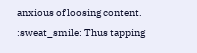anxious of loosing content. :sweat_smile: Thus tapping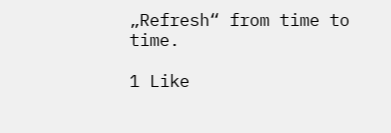„Refresh“ from time to time.

1 Like